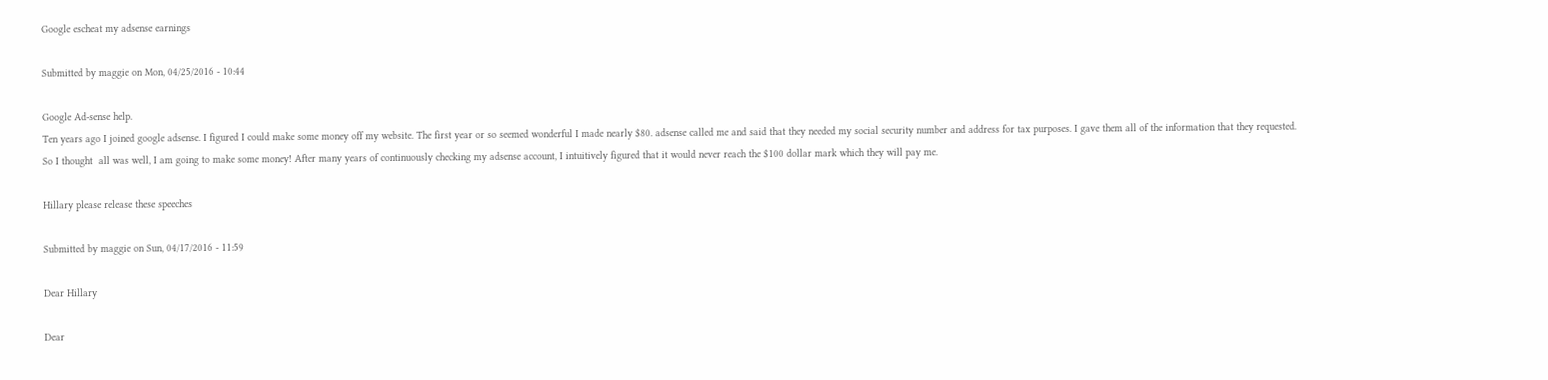Google escheat my adsense earnings

Submitted by maggie on Mon, 04/25/2016 - 10:44

Google Ad-sense help.
Ten years ago I joined google adsense. I figured I could make some money off my website. The first year or so seemed wonderful I made nearly $80. adsense called me and said that they needed my social security number and address for tax purposes. I gave them all of the information that they requested.
So I thought  all was well, I am going to make some money! After many years of continuously checking my adsense account, I intuitively figured that it would never reach the $100 dollar mark which they will pay me.

Hillary please release these speeches

Submitted by maggie on Sun, 04/17/2016 - 11:59

Dear Hillary

Dear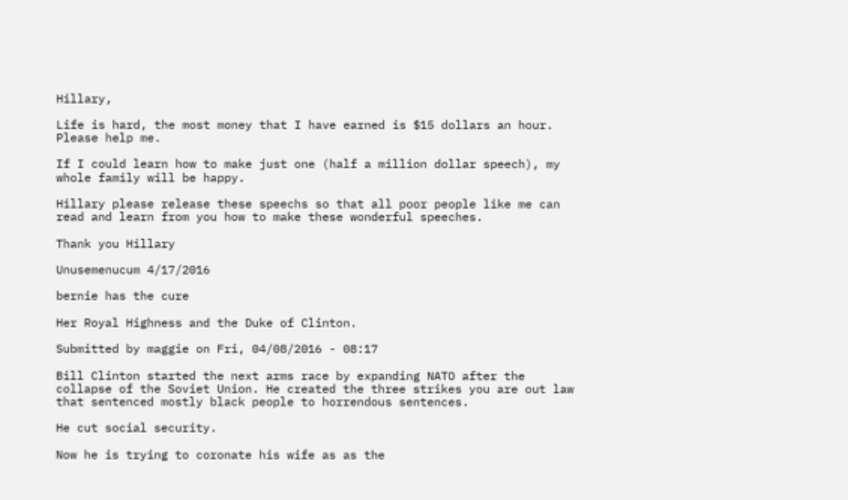Hillary,

Life is hard, the most money that I have earned is $15 dollars an hour. Please help me.

If I could learn how to make just one (half a million dollar speech), my whole family will be happy.

Hillary please release these speechs so that all poor people like me can read and learn from you how to make these wonderful speeches.

Thank you Hillary

Unusemenucum 4/17/2016

bernie has the cure

Her Royal Highness and the Duke of Clinton.

Submitted by maggie on Fri, 04/08/2016 - 08:17

Bill Clinton started the next arms race by expanding NATO after the collapse of the Soviet Union. He created the three strikes you are out law that sentenced mostly black people to horrendous sentences.

He cut social security.

Now he is trying to coronate his wife as as the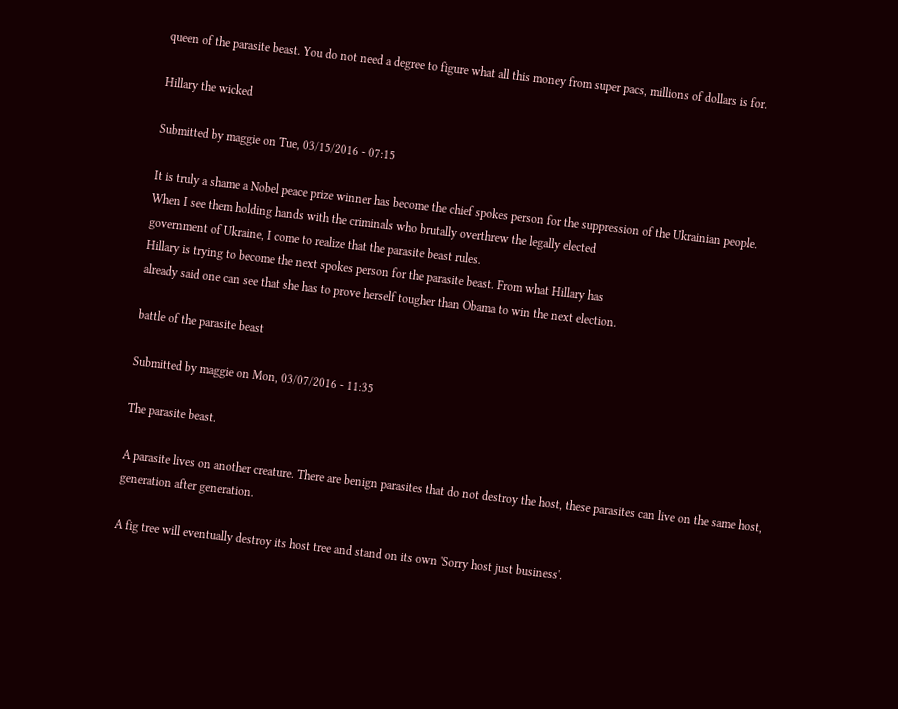queen of the parasite beast. You do not need a degree to figure what all this money from super pacs, millions of dollars is for.

Hillary the wicked

Submitted by maggie on Tue, 03/15/2016 - 07:15

It is truly a shame a Nobel peace prize winner has become the chief spokes person for the suppression of the Ukrainian people.
When I see them holding hands with the criminals who brutally overthrew the legally elected
government of Ukraine, I come to realize that the parasite beast rules.
Hillary is trying to become the next spokes person for the parasite beast. From what Hillary has
already said one can see that she has to prove herself tougher than Obama to win the next election.

battle of the parasite beast

Submitted by maggie on Mon, 03/07/2016 - 11:35

The parasite beast.

A parasite lives on another creature. There are benign parasites that do not destroy the host, these parasites can live on the same host, generation after generation.

A fig tree will eventually destroy its host tree and stand on its own 'Sorry host just business'.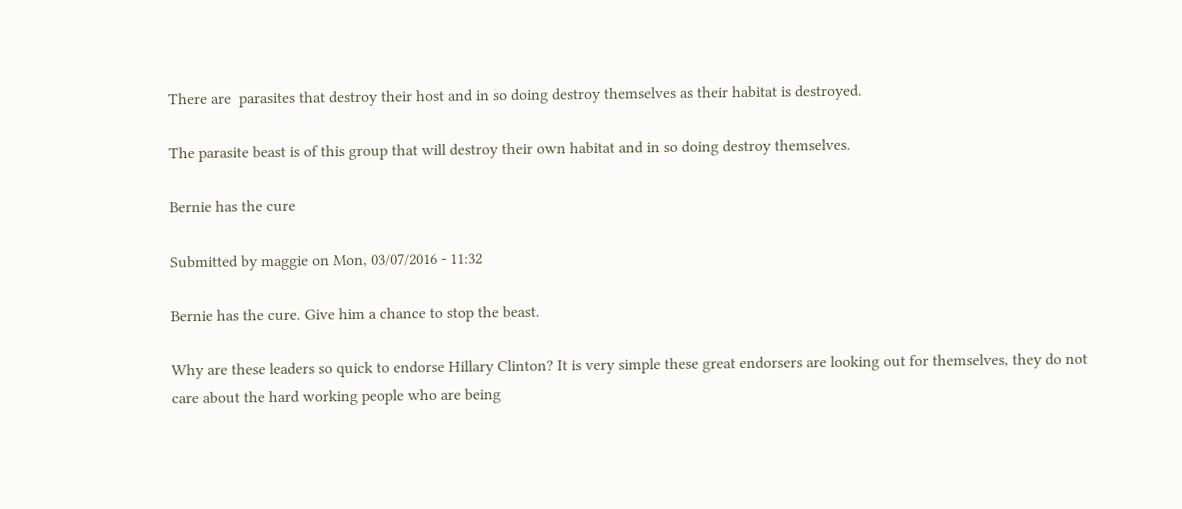There are  parasites that destroy their host and in so doing destroy themselves as their habitat is destroyed.

The parasite beast is of this group that will destroy their own habitat and in so doing destroy themselves.

Bernie has the cure

Submitted by maggie on Mon, 03/07/2016 - 11:32

Bernie has the cure. Give him a chance to stop the beast.

Why are these leaders so quick to endorse Hillary Clinton? It is very simple these great endorsers are looking out for themselves, they do not care about the hard working people who are being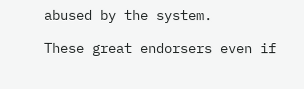abused by the system.

These great endorsers even if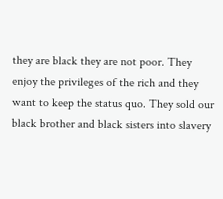they are black they are not poor. They enjoy the privileges of the rich and they want to keep the status quo. They sold our black brother and black sisters into slavery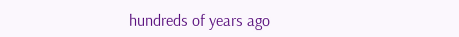hundreds of years ago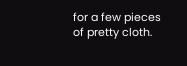for a few pieces of pretty cloth.